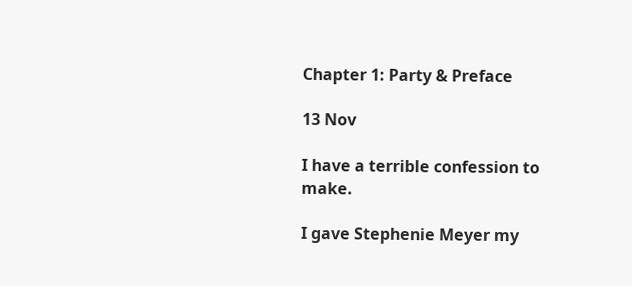Chapter 1: Party & Preface

13 Nov

I have a terrible confession to make.

I gave Stephenie Meyer my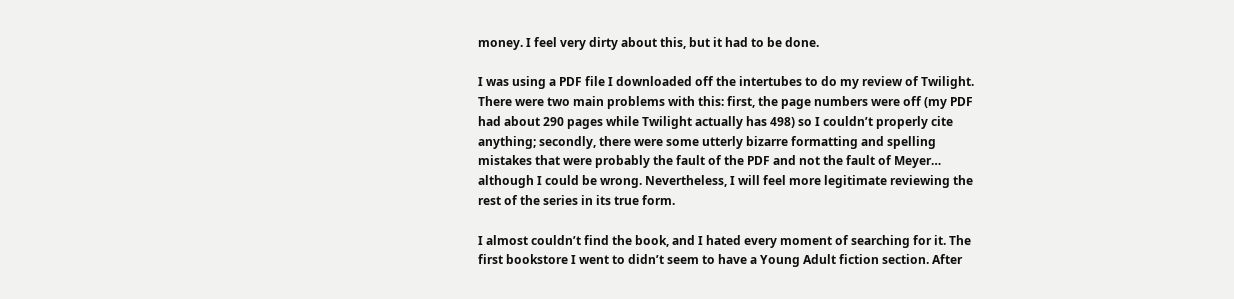money. I feel very dirty about this, but it had to be done.

I was using a PDF file I downloaded off the intertubes to do my review of Twilight. There were two main problems with this: first, the page numbers were off (my PDF had about 290 pages while Twilight actually has 498) so I couldn’t properly cite anything; secondly, there were some utterly bizarre formatting and spelling mistakes that were probably the fault of the PDF and not the fault of Meyer… although I could be wrong. Nevertheless, I will feel more legitimate reviewing the rest of the series in its true form.

I almost couldn’t find the book, and I hated every moment of searching for it. The first bookstore I went to didn’t seem to have a Young Adult fiction section. After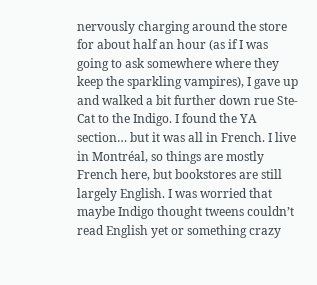nervously charging around the store for about half an hour (as if I was going to ask somewhere where they keep the sparkling vampires), I gave up and walked a bit further down rue Ste-Cat to the Indigo. I found the YA section… but it was all in French. I live in Montréal, so things are mostly French here, but bookstores are still largely English. I was worried that maybe Indigo thought tweens couldn’t read English yet or something crazy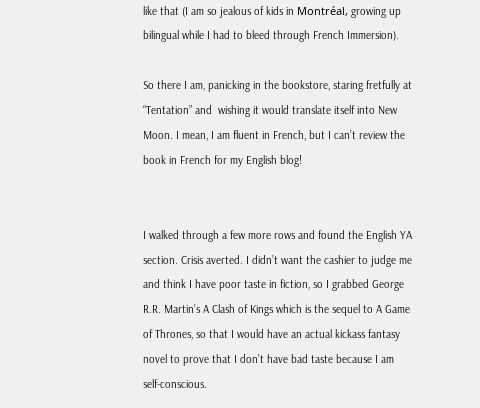like that (I am so jealous of kids in Montréal, growing up bilingual while I had to bleed through French Immersion).

So there I am, panicking in the bookstore, staring fretfully at “Tentation” and  wishing it would translate itself into New Moon. I mean, I am fluent in French, but I can’t review the book in French for my English blog!


I walked through a few more rows and found the English YA section. Crisis averted. I didn’t want the cashier to judge me and think I have poor taste in fiction, so I grabbed George R.R. Martin’s A Clash of Kings which is the sequel to A Game of Thrones, so that I would have an actual kickass fantasy novel to prove that I don’t have bad taste because I am self-conscious.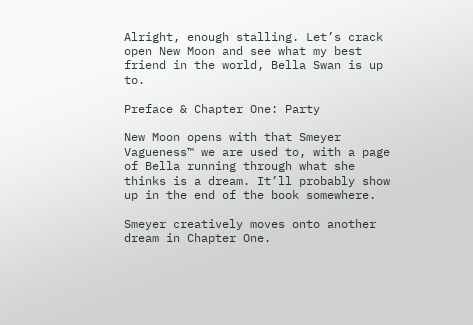Alright, enough stalling. Let’s crack open New Moon and see what my best friend in the world, Bella Swan is up to.

Preface & Chapter One: Party

New Moon opens with that Smeyer Vagueness™ we are used to, with a page of Bella running through what she thinks is a dream. It’ll probably show up in the end of the book somewhere.

Smeyer creatively moves onto another dream in Chapter One.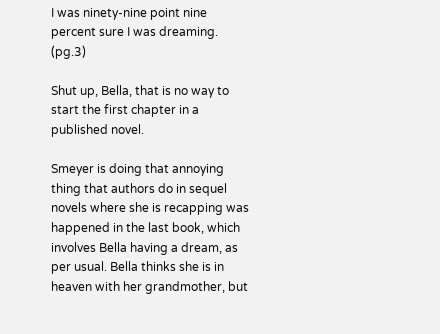I was ninety-nine point nine percent sure I was dreaming. (pg.3)

Shut up, Bella, that is no way to start the first chapter in a published novel.

Smeyer is doing that annoying thing that authors do in sequel novels where she is recapping was happened in the last book, which involves Bella having a dream, as per usual. Bella thinks she is in heaven with her grandmother, but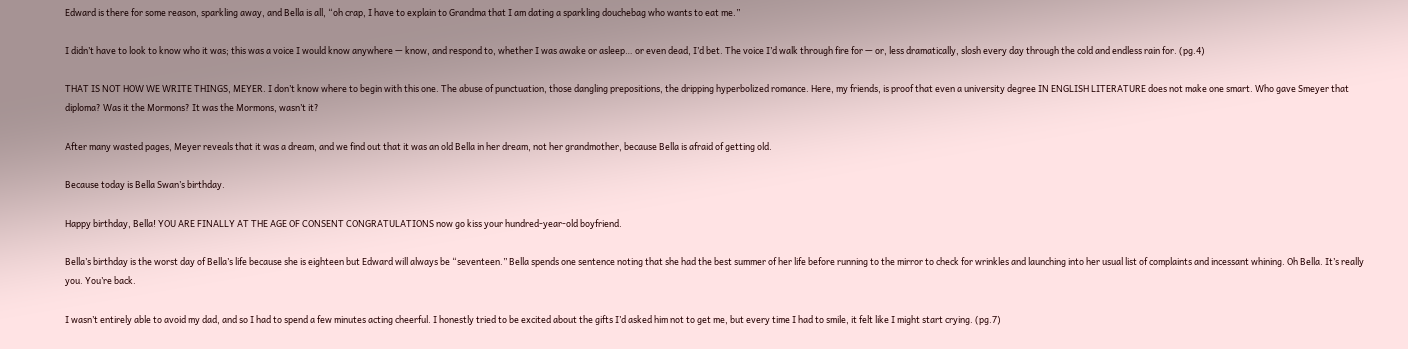Edward is there for some reason, sparkling away, and Bella is all, “oh crap, I have to explain to Grandma that I am dating a sparkling douchebag who wants to eat me.”

I didn’t have to look to know who it was; this was a voice I would know anywhere — know, and respond to, whether I was awake or asleep… or even dead, I’d bet. The voice I’d walk through fire for — or, less dramatically, slosh every day through the cold and endless rain for. (pg.4)

THAT IS NOT HOW WE WRITE THINGS, MEYER. I don’t know where to begin with this one. The abuse of punctuation, those dangling prepositions, the dripping hyperbolized romance. Here, my friends, is proof that even a university degree IN ENGLISH LITERATURE does not make one smart. Who gave Smeyer that diploma? Was it the Mormons? It was the Mormons, wasn’t it?

After many wasted pages, Meyer reveals that it was a dream, and we find out that it was an old Bella in her dream, not her grandmother, because Bella is afraid of getting old.

Because today is Bella Swan’s birthday.

Happy birthday, Bella! YOU ARE FINALLY AT THE AGE OF CONSENT CONGRATULATIONS now go kiss your hundred-year-old boyfriend.

Bella’s birthday is the worst day of Bella’s life because she is eighteen but Edward will always be “seventeen.” Bella spends one sentence noting that she had the best summer of her life before running to the mirror to check for wrinkles and launching into her usual list of complaints and incessant whining. Oh Bella. It’s really you. You’re back.

I wasn’t entirely able to avoid my dad, and so I had to spend a few minutes acting cheerful. I honestly tried to be excited about the gifts I’d asked him not to get me, but every time I had to smile, it felt like I might start crying. (pg.7)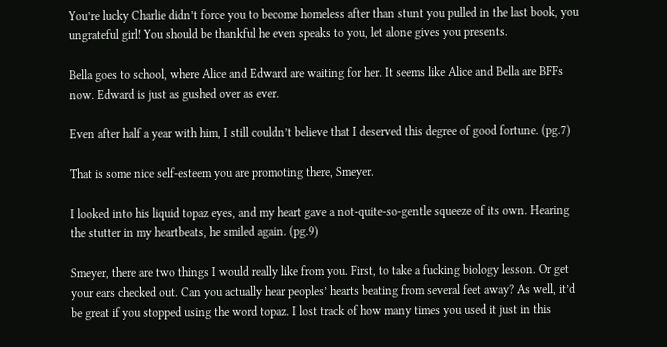You’re lucky Charlie didn’t force you to become homeless after than stunt you pulled in the last book, you ungrateful girl! You should be thankful he even speaks to you, let alone gives you presents.

Bella goes to school, where Alice and Edward are waiting for her. It seems like Alice and Bella are BFFs now. Edward is just as gushed over as ever.

Even after half a year with him, I still couldn’t believe that I deserved this degree of good fortune. (pg.7)

That is some nice self-esteem you are promoting there, Smeyer.

I looked into his liquid topaz eyes, and my heart gave a not-quite-so-gentle squeeze of its own. Hearing the stutter in my heartbeats, he smiled again. (pg.9)

Smeyer, there are two things I would really like from you. First, to take a fucking biology lesson. Or get your ears checked out. Can you actually hear peoples’ hearts beating from several feet away? As well, it’d be great if you stopped using the word topaz. I lost track of how many times you used it just in this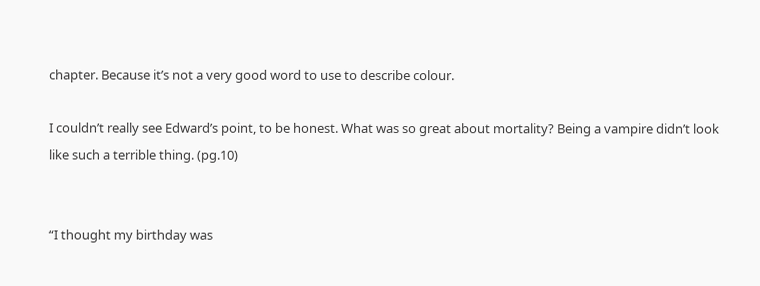chapter. Because it’s not a very good word to use to describe colour.

I couldn’t really see Edward’s point, to be honest. What was so great about mortality? Being a vampire didn’t look like such a terrible thing. (pg.10)


“I thought my birthday was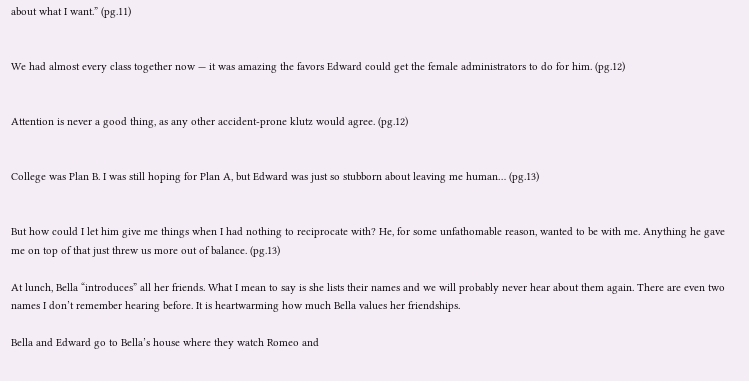about what I want.” (pg.11)


We had almost every class together now — it was amazing the favors Edward could get the female administrators to do for him. (pg.12)


Attention is never a good thing, as any other accident-prone klutz would agree. (pg.12)


College was Plan B. I was still hoping for Plan A, but Edward was just so stubborn about leaving me human… (pg.13)


But how could I let him give me things when I had nothing to reciprocate with? He, for some unfathomable reason, wanted to be with me. Anything he gave me on top of that just threw us more out of balance. (pg.13)

At lunch, Bella “introduces” all her friends. What I mean to say is she lists their names and we will probably never hear about them again. There are even two names I don’t remember hearing before. It is heartwarming how much Bella values her friendships.

Bella and Edward go to Bella’s house where they watch Romeo and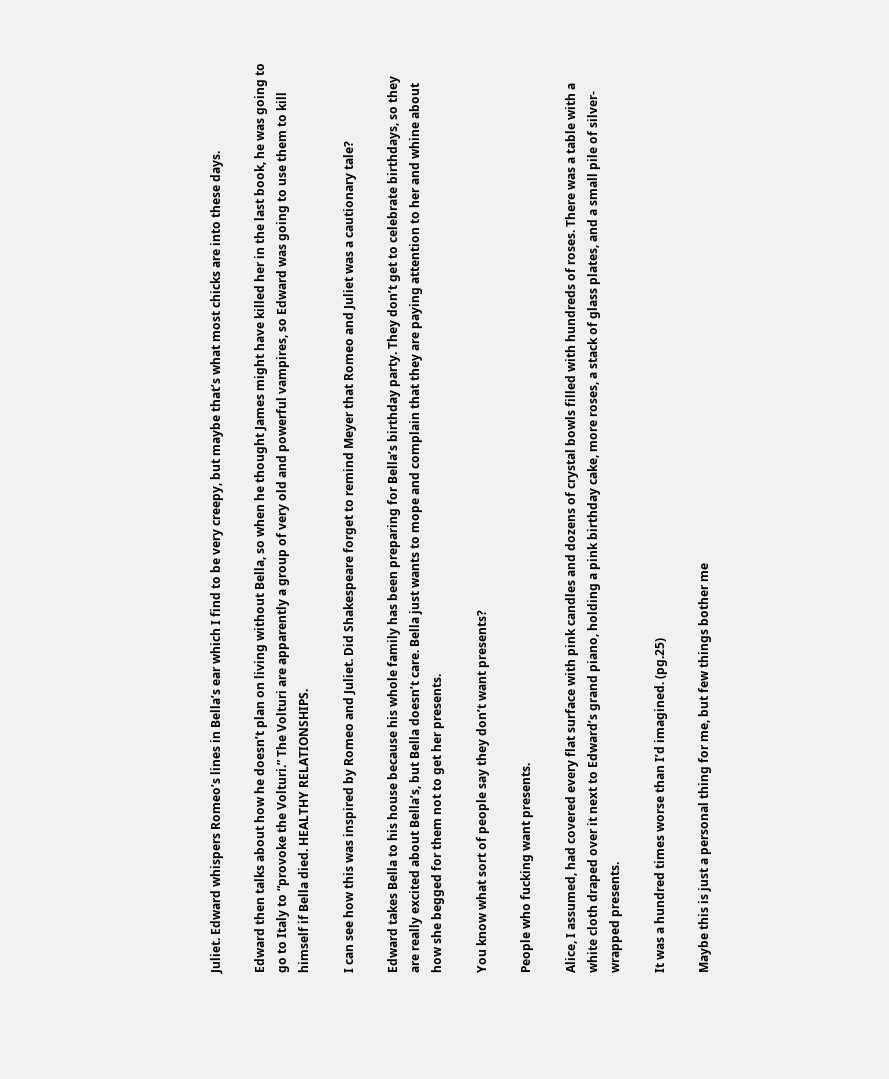Juliet. Edward whispers Romeo’s lines in Bella’s ear which I find to be very creepy, but maybe that’s what most chicks are into these days.

Edward then talks about how he doesn’t plan on living without Bella, so when he thought James might have killed her in the last book, he was going to go to Italy to “provoke the Volturi.” The Volturi are apparently a group of very old and powerful vampires, so Edward was going to use them to kill himself if Bella died. HEALTHY RELATIONSHIPS.

I can see how this was inspired by Romeo and Juliet. Did Shakespeare forget to remind Meyer that Romeo and Juliet was a cautionary tale?

Edward takes Bella to his house because his whole family has been preparing for Bella’s birthday party. They don’t get to celebrate birthdays, so they are really excited about Bella’s, but Bella doesn’t care. Bella just wants to mope and complain that they are paying attention to her and whine about how she begged for them not to get her presents.

You know what sort of people say they don’t want presents?

People who fucking want presents.

Alice, I assumed, had covered every flat surface with pink candles and dozens of crystal bowls filled with hundreds of roses. There was a table with a white cloth draped over it next to Edward’s grand piano, holding a pink birthday cake, more roses, a stack of glass plates, and a small pile of silver-wrapped presents.

It was a hundred times worse than I’d imagined. (pg.25)

Maybe this is just a personal thing for me, but few things bother me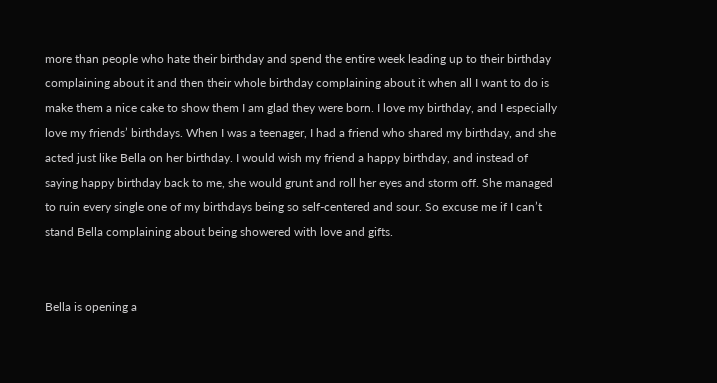more than people who hate their birthday and spend the entire week leading up to their birthday complaining about it and then their whole birthday complaining about it when all I want to do is make them a nice cake to show them I am glad they were born. I love my birthday, and I especially love my friends’ birthdays. When I was a teenager, I had a friend who shared my birthday, and she acted just like Bella on her birthday. I would wish my friend a happy birthday, and instead of saying happy birthday back to me, she would grunt and roll her eyes and storm off. She managed to ruin every single one of my birthdays being so self-centered and sour. So excuse me if I can’t stand Bella complaining about being showered with love and gifts.


Bella is opening a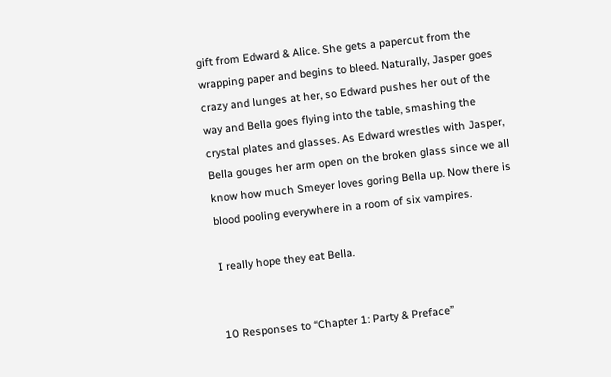gift from Edward & Alice. She gets a papercut from the wrapping paper and begins to bleed. Naturally, Jasper goes crazy and lunges at her, so Edward pushes her out of the way and Bella goes flying into the table, smashing the crystal plates and glasses. As Edward wrestles with Jasper, Bella gouges her arm open on the broken glass since we all know how much Smeyer loves goring Bella up. Now there is blood pooling everywhere in a room of six vampires.

I really hope they eat Bella.


10 Responses to “Chapter 1: Party & Preface”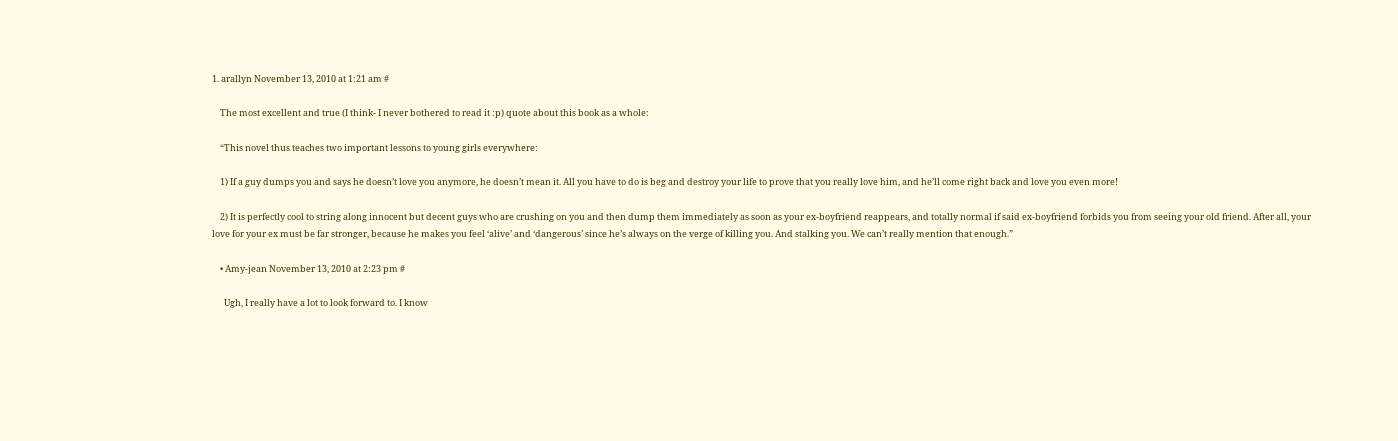1. arallyn November 13, 2010 at 1:21 am #

    The most excellent and true (I think- I never bothered to read it :p) quote about this book as a whole:

    “This novel thus teaches two important lessons to young girls everywhere:

    1) If a guy dumps you and says he doesn’t love you anymore, he doesn’t mean it. All you have to do is beg and destroy your life to prove that you really love him, and he’ll come right back and love you even more!

    2) It is perfectly cool to string along innocent but decent guys who are crushing on you and then dump them immediately as soon as your ex-boyfriend reappears, and totally normal if said ex-boyfriend forbids you from seeing your old friend. After all, your love for your ex must be far stronger, because he makes you feel ‘alive’ and ‘dangerous’ since he’s always on the verge of killing you. And stalking you. We can’t really mention that enough.”

    • Amy-jean November 13, 2010 at 2:23 pm #

      Ugh, I really have a lot to look forward to. I know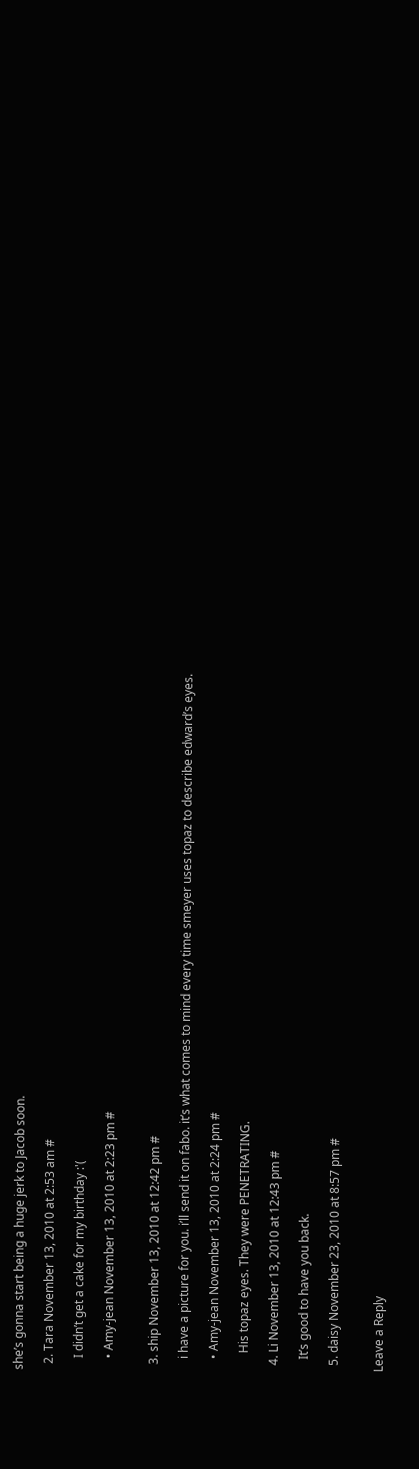she’s gonna start being a huge jerk to Jacob soon.

  2. Tara November 13, 2010 at 2:53 am #

    I didn’t get a cake for my birthday :'(

    • Amy-jean November 13, 2010 at 2:23 pm #


  3. ship November 13, 2010 at 12:42 pm #

    i have a picture for you. i’ll send it on fabo. it’s what comes to mind every time smeyer uses topaz to describe edward’s eyes.

    • Amy-jean November 13, 2010 at 2:24 pm #

      His topaz eyes. They were PENETRATING.

  4. Li November 13, 2010 at 12:43 pm #

    It’s good to have you back.

  5. daisy November 23, 2010 at 8:57 pm #


Leave a Reply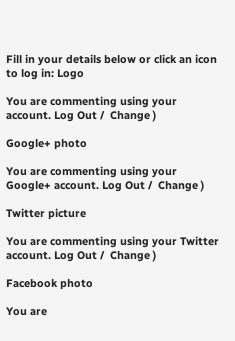Fill in your details below or click an icon to log in: Logo

You are commenting using your account. Log Out /  Change )

Google+ photo

You are commenting using your Google+ account. Log Out /  Change )

Twitter picture

You are commenting using your Twitter account. Log Out /  Change )

Facebook photo

You are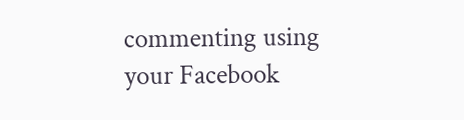commenting using your Facebook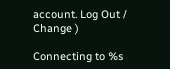account. Log Out /  Change )

Connecting to %s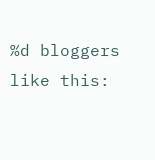%d bloggers like this: